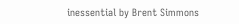inessential by Brent Simmons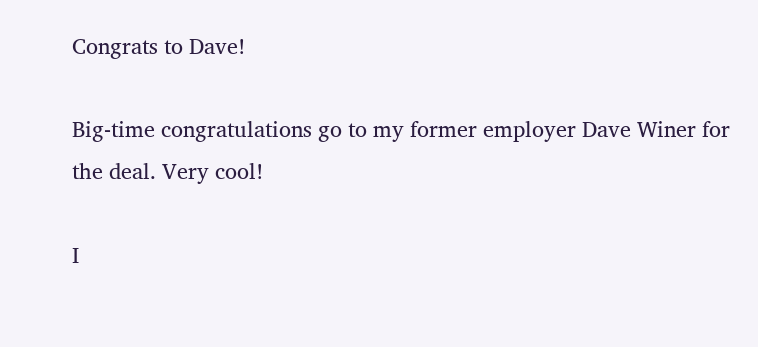Congrats to Dave!

Big-time congratulations go to my former employer Dave Winer for the deal. Very cool!

I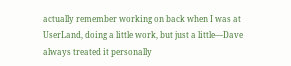actually remember working on back when I was at UserLand, doing a little work, but just a little—Dave always treated it personally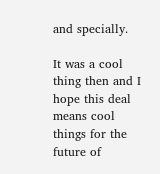and specially.

It was a cool thing then and I hope this deal means cool things for the future of